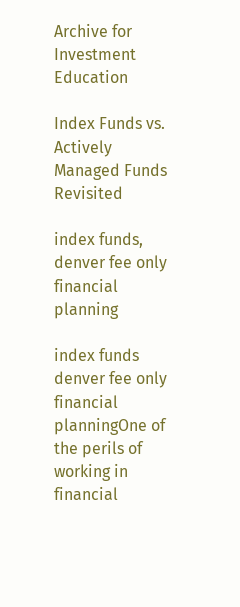Archive for Investment Education

Index Funds vs. Actively Managed Funds Revisited

index funds, denver fee only financial planning

index funds denver fee only financial planningOne of the perils of working in financial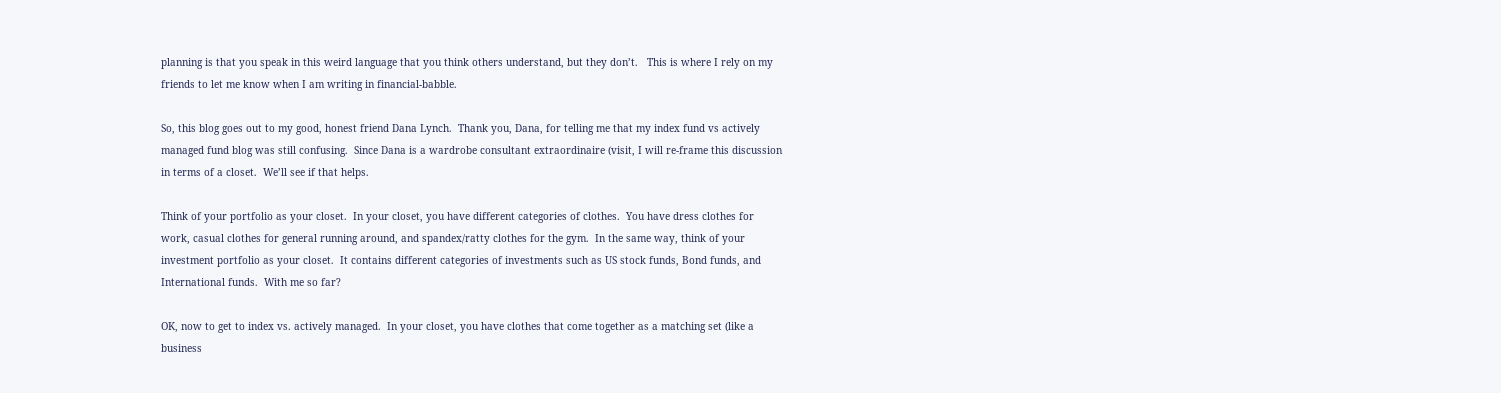planning is that you speak in this weird language that you think others understand, but they don’t.   This is where I rely on my friends to let me know when I am writing in financial-babble.

So, this blog goes out to my good, honest friend Dana Lynch.  Thank you, Dana, for telling me that my index fund vs actively managed fund blog was still confusing.  Since Dana is a wardrobe consultant extraordinaire (visit, I will re-frame this discussion in terms of a closet.  We’ll see if that helps.

Think of your portfolio as your closet.  In your closet, you have different categories of clothes.  You have dress clothes for work, casual clothes for general running around, and spandex/ratty clothes for the gym.  In the same way, think of your investment portfolio as your closet.  It contains different categories of investments such as US stock funds, Bond funds, and International funds.  With me so far?

OK, now to get to index vs. actively managed.  In your closet, you have clothes that come together as a matching set (like a business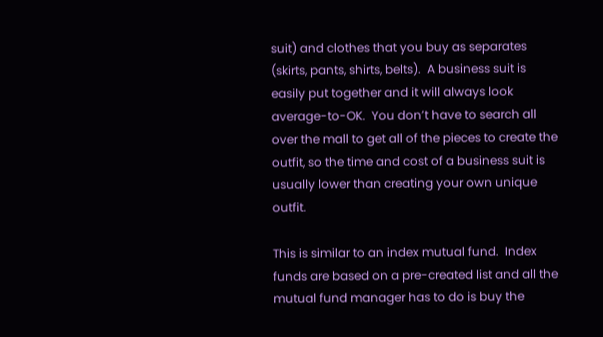suit) and clothes that you buy as separates (skirts, pants, shirts, belts).  A business suit is easily put together and it will always look average-to-OK.  You don’t have to search all over the mall to get all of the pieces to create the outfit, so the time and cost of a business suit is usually lower than creating your own unique outfit.

This is similar to an index mutual fund.  Index funds are based on a pre-created list and all the mutual fund manager has to do is buy the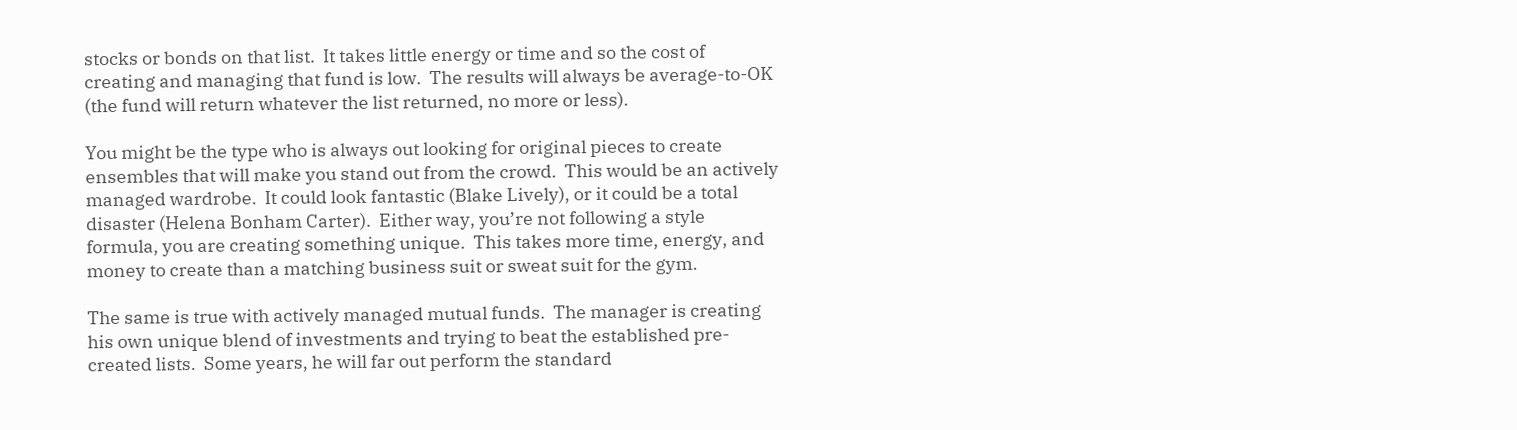stocks or bonds on that list.  It takes little energy or time and so the cost of creating and managing that fund is low.  The results will always be average-to-OK (the fund will return whatever the list returned, no more or less).

You might be the type who is always out looking for original pieces to create ensembles that will make you stand out from the crowd.  This would be an actively managed wardrobe.  It could look fantastic (Blake Lively), or it could be a total disaster (Helena Bonham Carter).  Either way, you’re not following a style formula, you are creating something unique.  This takes more time, energy, and money to create than a matching business suit or sweat suit for the gym.

The same is true with actively managed mutual funds.  The manager is creating his own unique blend of investments and trying to beat the established pre-created lists.  Some years, he will far out perform the standard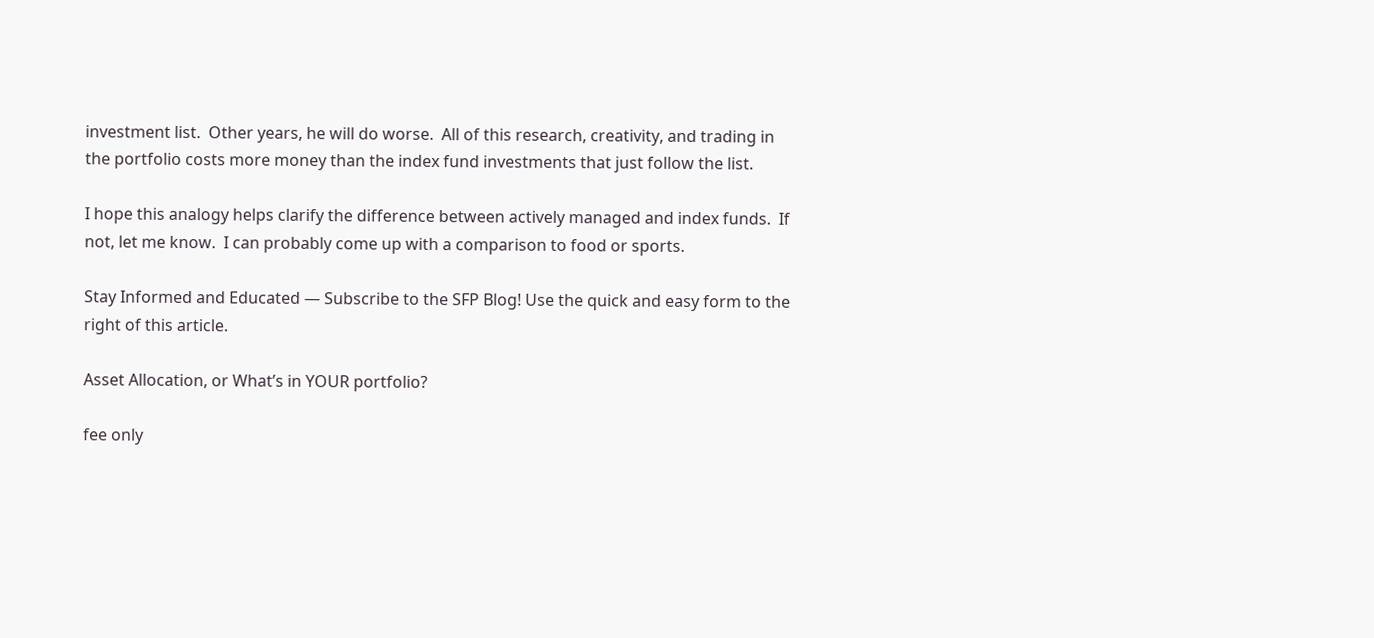investment list.  Other years, he will do worse.  All of this research, creativity, and trading in the portfolio costs more money than the index fund investments that just follow the list.

I hope this analogy helps clarify the difference between actively managed and index funds.  If not, let me know.  I can probably come up with a comparison to food or sports.

Stay Informed and Educated — Subscribe to the SFP Blog! Use the quick and easy form to the right of this article.

Asset Allocation, or What’s in YOUR portfolio?

fee only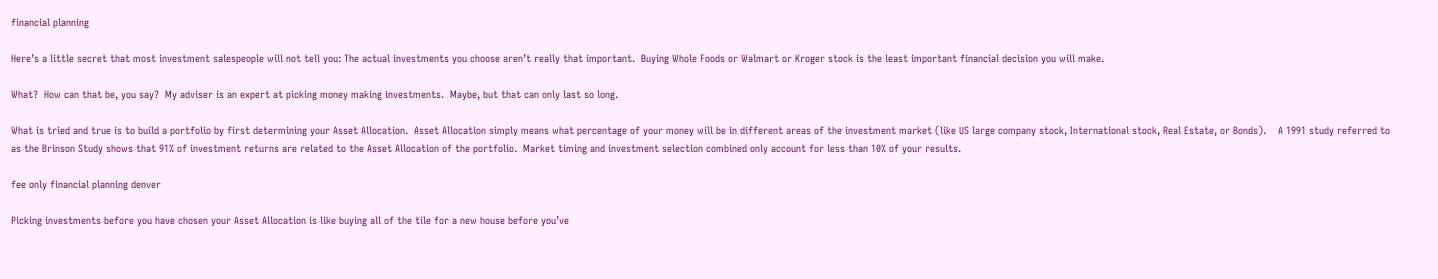financial planning

Here’s a little secret that most investment salespeople will not tell you: The actual investments you choose aren’t really that important.  Buying Whole Foods or Walmart or Kroger stock is the least important financial decision you will make.

What?  How can that be, you say?  My adviser is an expert at picking money making investments.  Maybe, but that can only last so long.

What is tried and true is to build a portfolio by first determining your Asset Allocation.  Asset Allocation simply means what percentage of your money will be in different areas of the investment market (like US large company stock, International stock, Real Estate, or Bonds).    A 1991 study referred to as the Brinson Study shows that 91% of investment returns are related to the Asset Allocation of the portfolio.  Market timing and investment selection combined only account for less than 10% of your results.

fee only financial planning denver

Picking investments before you have chosen your Asset Allocation is like buying all of the tile for a new house before you’ve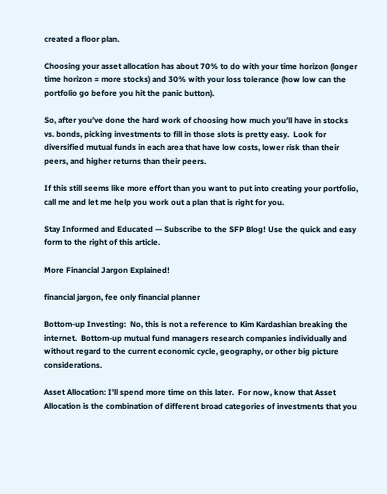created a floor plan.

Choosing your asset allocation has about 70% to do with your time horizon (longer time horizon = more stocks) and 30% with your loss tolerance (how low can the portfolio go before you hit the panic button).

So, after you’ve done the hard work of choosing how much you’ll have in stocks vs. bonds, picking investments to fill in those slots is pretty easy.  Look for diversified mutual funds in each area that have low costs, lower risk than their peers, and higher returns than their peers.

If this still seems like more effort than you want to put into creating your portfolio, call me and let me help you work out a plan that is right for you.

Stay Informed and Educated — Subscribe to the SFP Blog! Use the quick and easy form to the right of this article.

More Financial Jargon Explained!

financial jargon, fee only financial planner

Bottom-up Investing:  No, this is not a reference to Kim Kardashian breaking the internet.  Bottom-up mutual fund managers research companies individually and without regard to the current economic cycle, geography, or other big picture considerations.

Asset Allocation: I’ll spend more time on this later.  For now, know that Asset Allocation is the combination of different broad categories of investments that you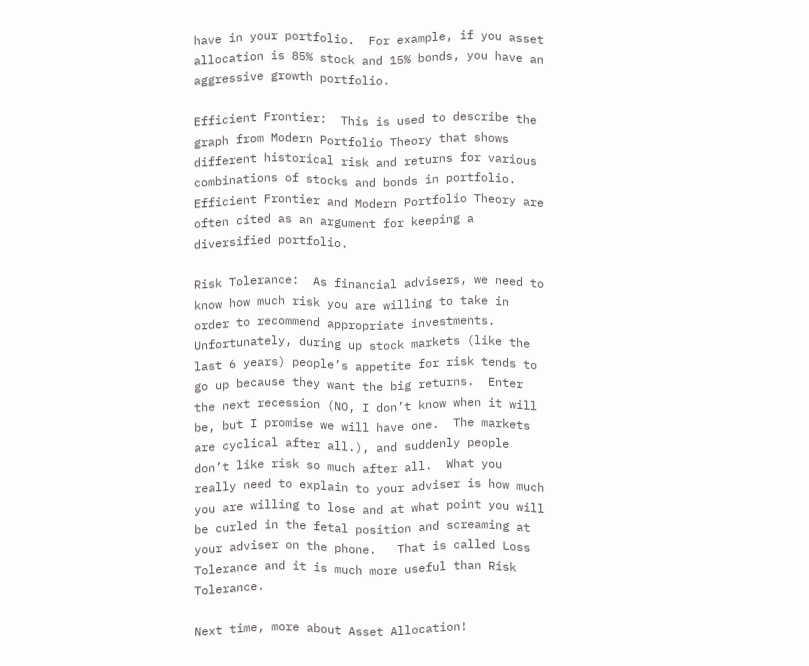have in your portfolio.  For example, if you asset allocation is 85% stock and 15% bonds, you have an aggressive growth portfolio.

Efficient Frontier:  This is used to describe the graph from Modern Portfolio Theory that shows different historical risk and returns for various combinations of stocks and bonds in portfolio.  Efficient Frontier and Modern Portfolio Theory are often cited as an argument for keeping a diversified portfolio.

Risk Tolerance:  As financial advisers, we need to know how much risk you are willing to take in order to recommend appropriate investments.  Unfortunately, during up stock markets (like the last 6 years) people’s appetite for risk tends to go up because they want the big returns.  Enter the next recession (NO, I don’t know when it will be, but I promise we will have one.  The markets are cyclical after all.), and suddenly people don’t like risk so much after all.  What you really need to explain to your adviser is how much you are willing to lose and at what point you will be curled in the fetal position and screaming at your adviser on the phone.   That is called Loss Tolerance and it is much more useful than Risk Tolerance.

Next time, more about Asset Allocation!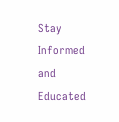Stay Informed and Educated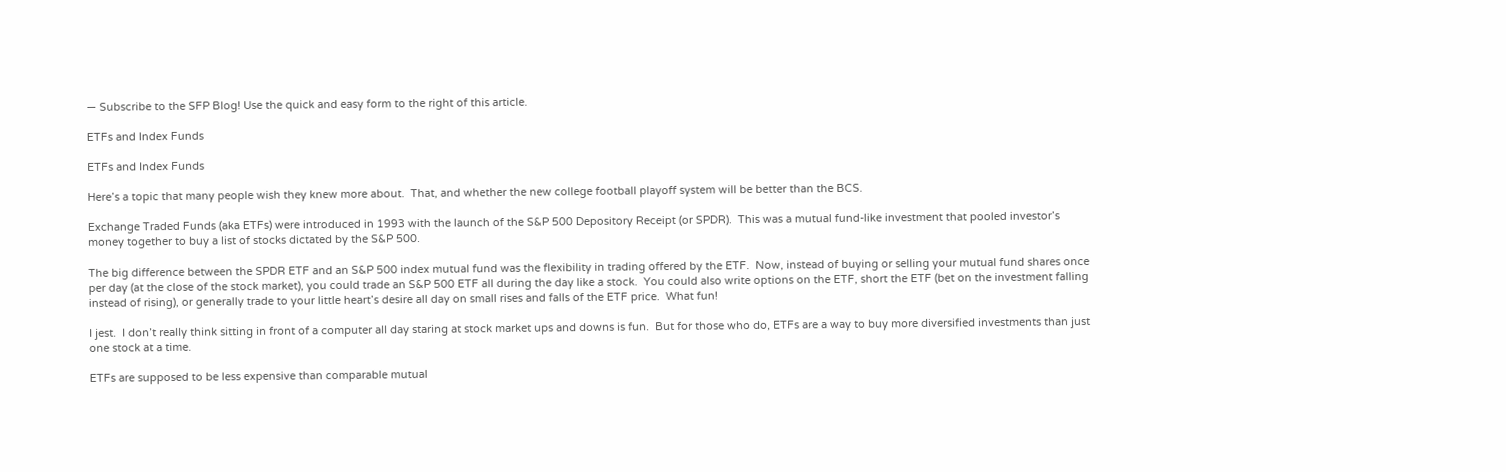— Subscribe to the SFP Blog! Use the quick and easy form to the right of this article.

ETFs and Index Funds

ETFs and Index Funds

Here’s a topic that many people wish they knew more about.  That, and whether the new college football playoff system will be better than the BCS.

Exchange Traded Funds (aka ETFs) were introduced in 1993 with the launch of the S&P 500 Depository Receipt (or SPDR).  This was a mutual fund-like investment that pooled investor’s money together to buy a list of stocks dictated by the S&P 500.

The big difference between the SPDR ETF and an S&P 500 index mutual fund was the flexibility in trading offered by the ETF.  Now, instead of buying or selling your mutual fund shares once per day (at the close of the stock market), you could trade an S&P 500 ETF all during the day like a stock.  You could also write options on the ETF, short the ETF (bet on the investment falling instead of rising), or generally trade to your little heart’s desire all day on small rises and falls of the ETF price.  What fun!

I jest.  I don’t really think sitting in front of a computer all day staring at stock market ups and downs is fun.  But for those who do, ETFs are a way to buy more diversified investments than just one stock at a time.

ETFs are supposed to be less expensive than comparable mutual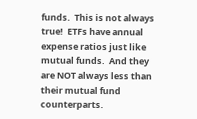funds.  This is not always true!  ETFs have annual expense ratios just like mutual funds.  And they are NOT always less than their mutual fund counterparts.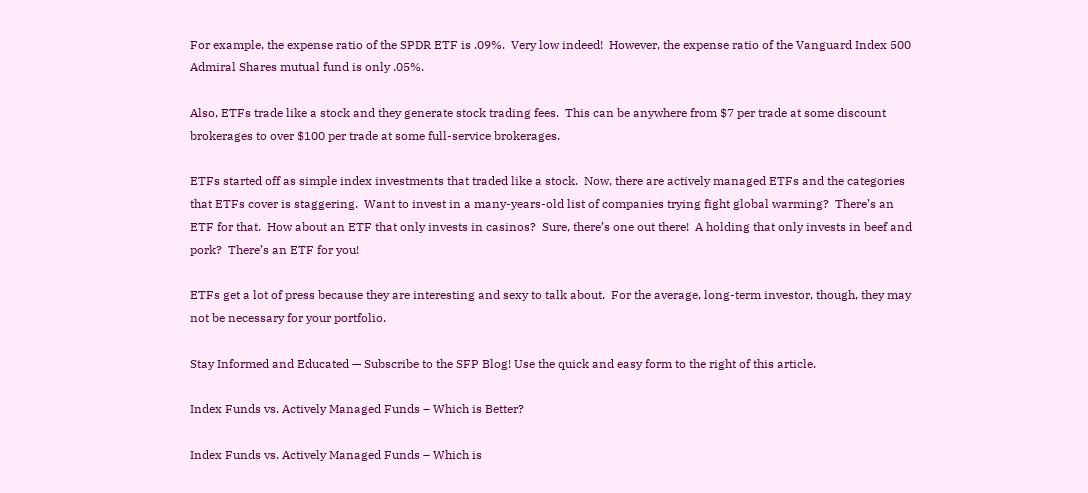For example, the expense ratio of the SPDR ETF is .09%.  Very low indeed!  However, the expense ratio of the Vanguard Index 500 Admiral Shares mutual fund is only .05%.

Also, ETFs trade like a stock and they generate stock trading fees.  This can be anywhere from $7 per trade at some discount brokerages to over $100 per trade at some full-service brokerages.

ETFs started off as simple index investments that traded like a stock.  Now, there are actively managed ETFs and the categories that ETFs cover is staggering.  Want to invest in a many-years-old list of companies trying fight global warming?  There’s an ETF for that.  How about an ETF that only invests in casinos?  Sure, there’s one out there!  A holding that only invests in beef and pork?  There’s an ETF for you!

ETFs get a lot of press because they are interesting and sexy to talk about.  For the average, long-term investor, though, they may not be necessary for your portfolio.

Stay Informed and Educated — Subscribe to the SFP Blog! Use the quick and easy form to the right of this article.

Index Funds vs. Actively Managed Funds – Which is Better?

Index Funds vs. Actively Managed Funds – Which is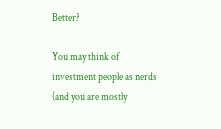Better?

You may think of investment people as nerds (and you are mostly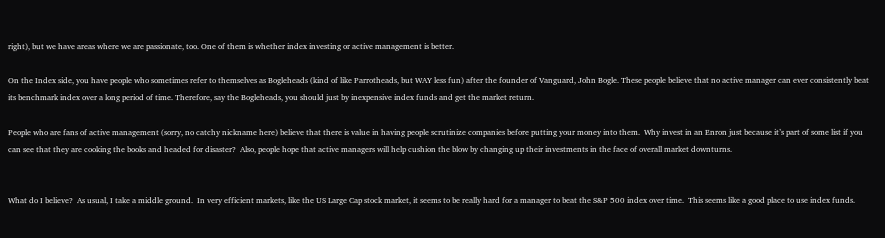right), but we have areas where we are passionate, too. One of them is whether index investing or active management is better.

On the Index side, you have people who sometimes refer to themselves as Bogleheads (kind of like Parrotheads, but WAY less fun) after the founder of Vanguard, John Bogle. These people believe that no active manager can ever consistently beat its benchmark index over a long period of time. Therefore, say the Bogleheads, you should just by inexpensive index funds and get the market return.

People who are fans of active management (sorry, no catchy nickname here) believe that there is value in having people scrutinize companies before putting your money into them.  Why invest in an Enron just because it’s part of some list if you can see that they are cooking the books and headed for disaster?  Also, people hope that active managers will help cushion the blow by changing up their investments in the face of overall market downturns.


What do I believe?  As usual, I take a middle ground.  In very efficient markets, like the US Large Cap stock market, it seems to be really hard for a manager to beat the S&P 500 index over time.  This seems like a good place to use index funds.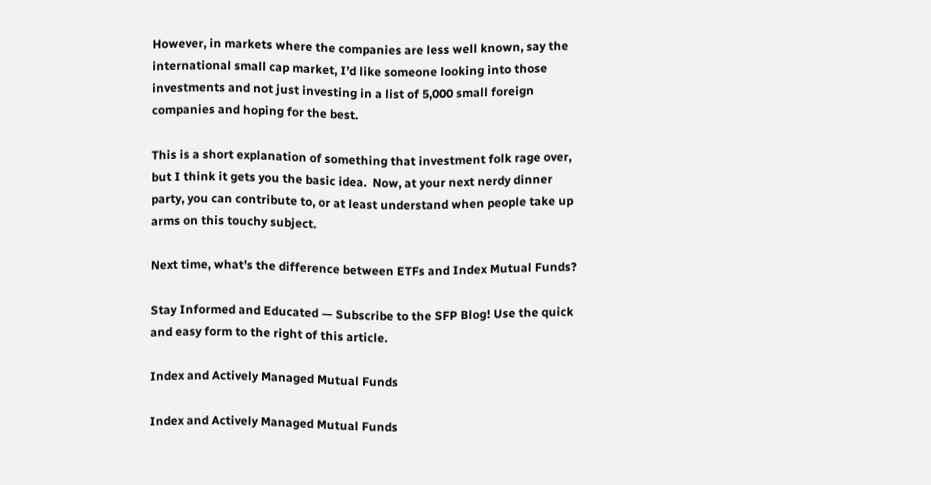However, in markets where the companies are less well known, say the international small cap market, I’d like someone looking into those investments and not just investing in a list of 5,000 small foreign companies and hoping for the best.

This is a short explanation of something that investment folk rage over, but I think it gets you the basic idea.  Now, at your next nerdy dinner party, you can contribute to, or at least understand when people take up arms on this touchy subject.

Next time, what’s the difference between ETFs and Index Mutual Funds?

Stay Informed and Educated — Subscribe to the SFP Blog! Use the quick and easy form to the right of this article.

Index and Actively Managed Mutual Funds

Index and Actively Managed Mutual Funds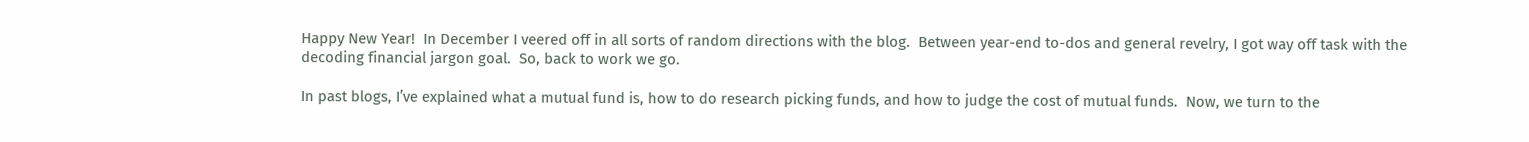Happy New Year!  In December I veered off in all sorts of random directions with the blog.  Between year-end to-dos and general revelry, I got way off task with the decoding financial jargon goal.  So, back to work we go.

In past blogs, I’ve explained what a mutual fund is, how to do research picking funds, and how to judge the cost of mutual funds.  Now, we turn to the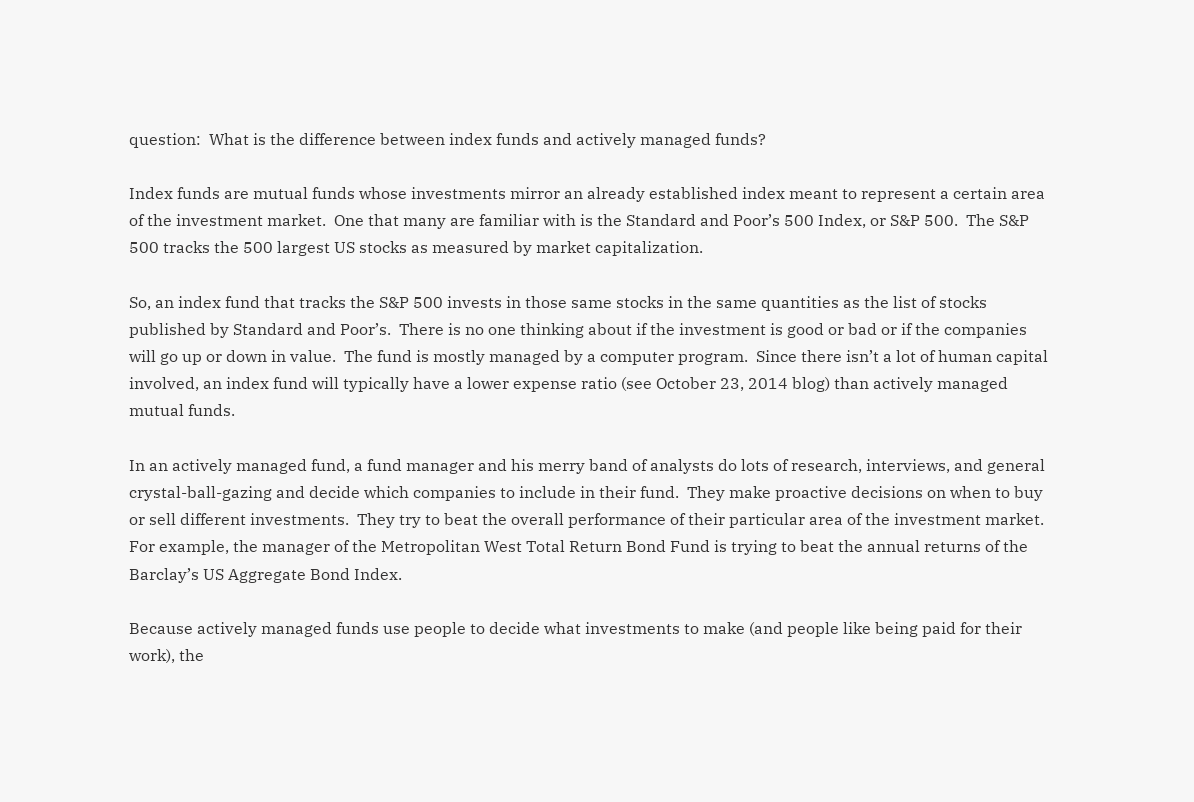question:  What is the difference between index funds and actively managed funds?

Index funds are mutual funds whose investments mirror an already established index meant to represent a certain area of the investment market.  One that many are familiar with is the Standard and Poor’s 500 Index, or S&P 500.  The S&P 500 tracks the 500 largest US stocks as measured by market capitalization.

So, an index fund that tracks the S&P 500 invests in those same stocks in the same quantities as the list of stocks published by Standard and Poor’s.  There is no one thinking about if the investment is good or bad or if the companies will go up or down in value.  The fund is mostly managed by a computer program.  Since there isn’t a lot of human capital involved, an index fund will typically have a lower expense ratio (see October 23, 2014 blog) than actively managed mutual funds.

In an actively managed fund, a fund manager and his merry band of analysts do lots of research, interviews, and general crystal-ball-gazing and decide which companies to include in their fund.  They make proactive decisions on when to buy or sell different investments.  They try to beat the overall performance of their particular area of the investment market.  For example, the manager of the Metropolitan West Total Return Bond Fund is trying to beat the annual returns of the Barclay’s US Aggregate Bond Index.

Because actively managed funds use people to decide what investments to make (and people like being paid for their work), the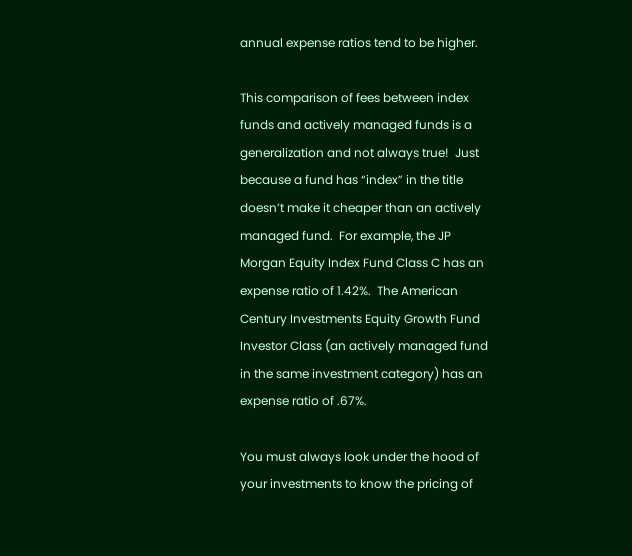annual expense ratios tend to be higher.

This comparison of fees between index funds and actively managed funds is a generalization and not always true!  Just because a fund has “index” in the title doesn’t make it cheaper than an actively managed fund.  For example, the JP Morgan Equity Index Fund Class C has an expense ratio of 1.42%.  The American Century Investments Equity Growth Fund Investor Class (an actively managed fund in the same investment category) has an expense ratio of .67%.

You must always look under the hood of your investments to know the pricing of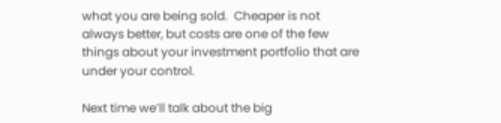what you are being sold.  Cheaper is not always better, but costs are one of the few things about your investment portfolio that are under your control.

Next time we’ll talk about the big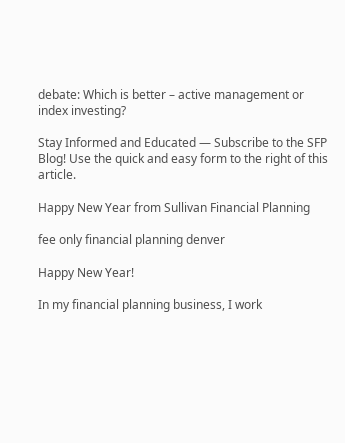debate: Which is better – active management or index investing?

Stay Informed and Educated — Subscribe to the SFP Blog! Use the quick and easy form to the right of this article.

Happy New Year from Sullivan Financial Planning

fee only financial planning denver

Happy New Year!

In my financial planning business, I work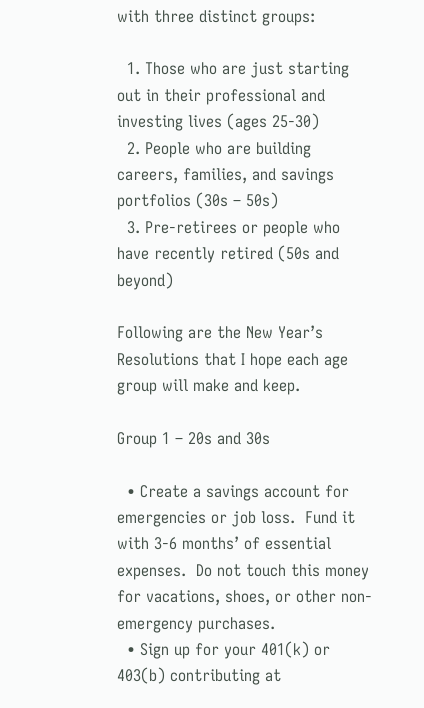with three distinct groups:

  1. Those who are just starting out in their professional and investing lives (ages 25-30)
  2. People who are building careers, families, and savings portfolios (30s – 50s)
  3. Pre-retirees or people who have recently retired (50s and beyond)

Following are the New Year’s Resolutions that I hope each age group will make and keep.

Group 1 – 20s and 30s

  • Create a savings account for emergencies or job loss.  Fund it with 3-6 months’ of essential expenses.  Do not touch this money for vacations, shoes, or other non-emergency purchases.
  • Sign up for your 401(k) or 403(b) contributing at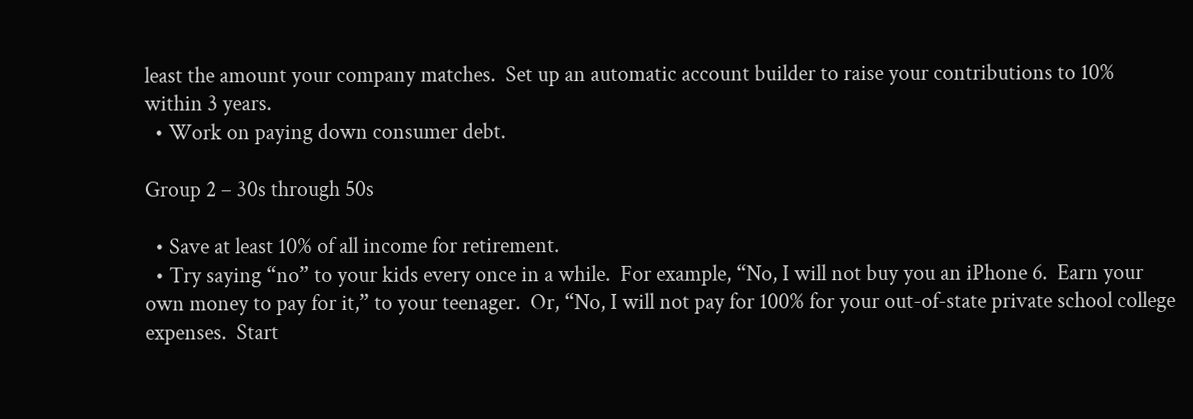least the amount your company matches.  Set up an automatic account builder to raise your contributions to 10% within 3 years.
  • Work on paying down consumer debt.

Group 2 – 30s through 50s

  • Save at least 10% of all income for retirement.
  • Try saying “no” to your kids every once in a while.  For example, “No, I will not buy you an iPhone 6.  Earn your own money to pay for it,” to your teenager.  Or, “No, I will not pay for 100% for your out-of-state private school college expenses.  Start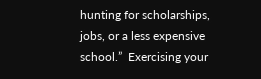hunting for scholarships, jobs, or a less expensive school.”  Exercising your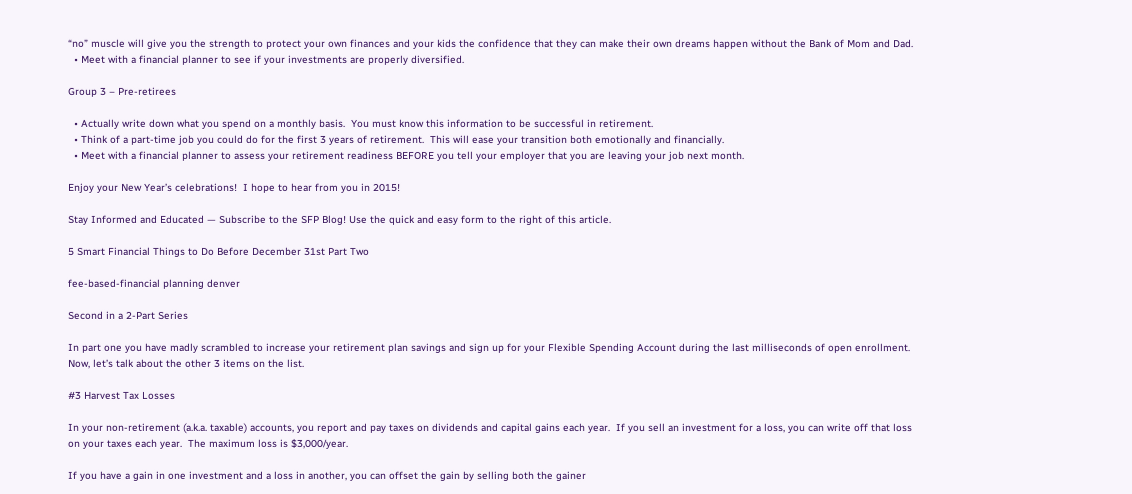“no” muscle will give you the strength to protect your own finances and your kids the confidence that they can make their own dreams happen without the Bank of Mom and Dad.
  • Meet with a financial planner to see if your investments are properly diversified.

Group 3 – Pre-retirees

  • Actually write down what you spend on a monthly basis.  You must know this information to be successful in retirement.
  • Think of a part-time job you could do for the first 3 years of retirement.  This will ease your transition both emotionally and financially.
  • Meet with a financial planner to assess your retirement readiness BEFORE you tell your employer that you are leaving your job next month.

Enjoy your New Year’s celebrations!  I hope to hear from you in 2015!

Stay Informed and Educated — Subscribe to the SFP Blog! Use the quick and easy form to the right of this article.

5 Smart Financial Things to Do Before December 31st Part Two

fee-based-financial planning denver

Second in a 2-Part Series

In part one you have madly scrambled to increase your retirement plan savings and sign up for your Flexible Spending Account during the last milliseconds of open enrollment.  Now, let’s talk about the other 3 items on the list.

#3 Harvest Tax Losses

In your non-retirement (a.k.a. taxable) accounts, you report and pay taxes on dividends and capital gains each year.  If you sell an investment for a loss, you can write off that loss on your taxes each year.  The maximum loss is $3,000/year.

If you have a gain in one investment and a loss in another, you can offset the gain by selling both the gainer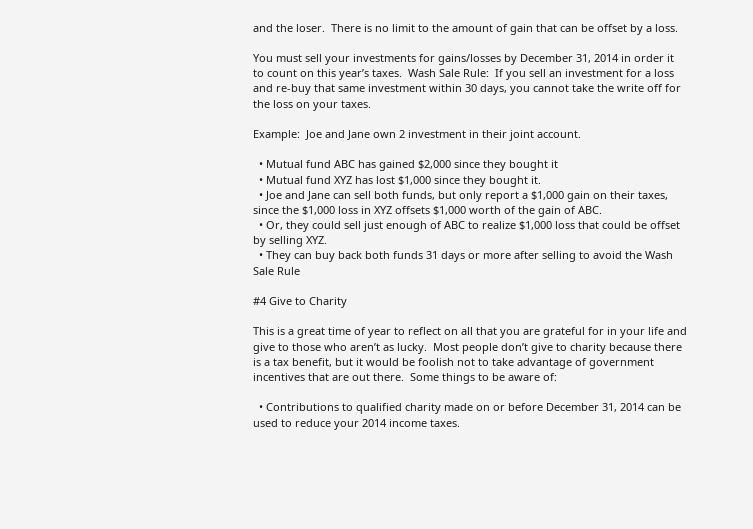and the loser.  There is no limit to the amount of gain that can be offset by a loss.

You must sell your investments for gains/losses by December 31, 2014 in order it to count on this year’s taxes.  Wash Sale Rule:  If you sell an investment for a loss and re-buy that same investment within 30 days, you cannot take the write off for the loss on your taxes.

Example:  Joe and Jane own 2 investment in their joint account.

  • Mutual fund ABC has gained $2,000 since they bought it
  • Mutual fund XYZ has lost $1,000 since they bought it.
  • Joe and Jane can sell both funds, but only report a $1,000 gain on their taxes, since the $1,000 loss in XYZ offsets $1,000 worth of the gain of ABC.
  • Or, they could sell just enough of ABC to realize $1,000 loss that could be offset by selling XYZ.
  • They can buy back both funds 31 days or more after selling to avoid the Wash Sale Rule

#4 Give to Charity

This is a great time of year to reflect on all that you are grateful for in your life and give to those who aren’t as lucky.  Most people don’t give to charity because there is a tax benefit, but it would be foolish not to take advantage of government incentives that are out there.  Some things to be aware of:

  • Contributions to qualified charity made on or before December 31, 2014 can be used to reduce your 2014 income taxes.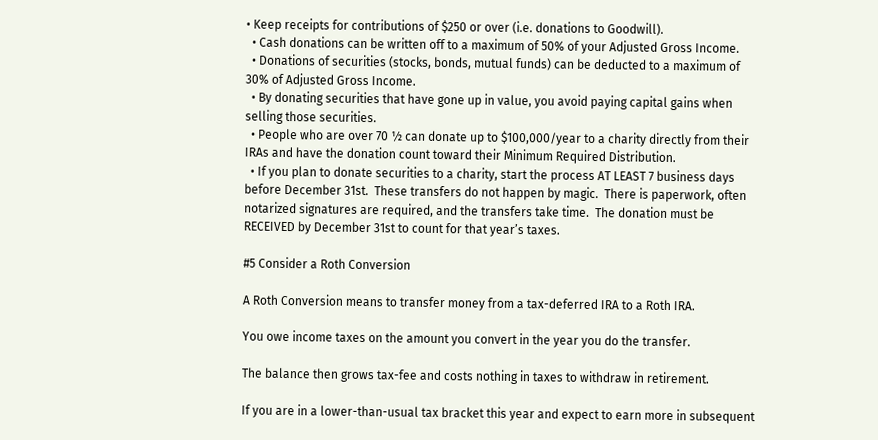• Keep receipts for contributions of $250 or over (i.e. donations to Goodwill).
  • Cash donations can be written off to a maximum of 50% of your Adjusted Gross Income.
  • Donations of securities (stocks, bonds, mutual funds) can be deducted to a maximum of 30% of Adjusted Gross Income.
  • By donating securities that have gone up in value, you avoid paying capital gains when selling those securities.
  • People who are over 70 ½ can donate up to $100,000/year to a charity directly from their IRAs and have the donation count toward their Minimum Required Distribution.
  • If you plan to donate securities to a charity, start the process AT LEAST 7 business days before December 31st.  These transfers do not happen by magic.  There is paperwork, often notarized signatures are required, and the transfers take time.  The donation must be RECEIVED by December 31st to count for that year’s taxes.

#5 Consider a Roth Conversion

A Roth Conversion means to transfer money from a tax-deferred IRA to a Roth IRA.

You owe income taxes on the amount you convert in the year you do the transfer.

The balance then grows tax-fee and costs nothing in taxes to withdraw in retirement.

If you are in a lower-than-usual tax bracket this year and expect to earn more in subsequent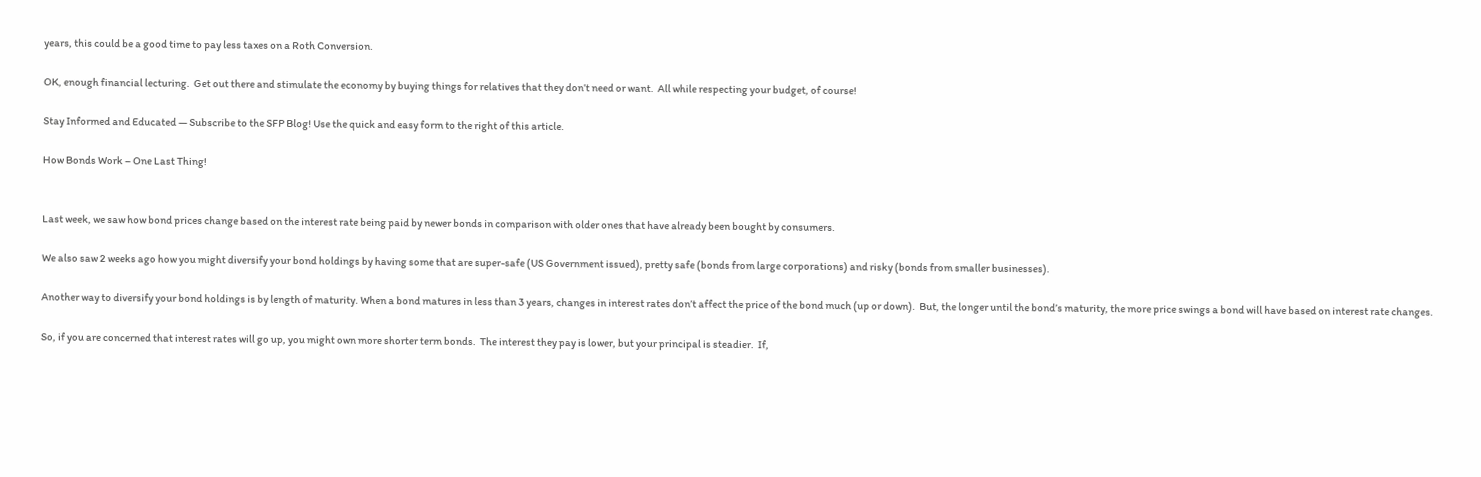years, this could be a good time to pay less taxes on a Roth Conversion.

OK, enough financial lecturing.  Get out there and stimulate the economy by buying things for relatives that they don’t need or want.  All while respecting your budget, of course!

Stay Informed and Educated — Subscribe to the SFP Blog! Use the quick and easy form to the right of this article.

How Bonds Work – One Last Thing!


Last week, we saw how bond prices change based on the interest rate being paid by newer bonds in comparison with older ones that have already been bought by consumers.

We also saw 2 weeks ago how you might diversify your bond holdings by having some that are super-safe (US Government issued), pretty safe (bonds from large corporations) and risky (bonds from smaller businesses).

Another way to diversify your bond holdings is by length of maturity. When a bond matures in less than 3 years, changes in interest rates don’t affect the price of the bond much (up or down).  But, the longer until the bond’s maturity, the more price swings a bond will have based on interest rate changes.

So, if you are concerned that interest rates will go up, you might own more shorter term bonds.  The interest they pay is lower, but your principal is steadier.  If,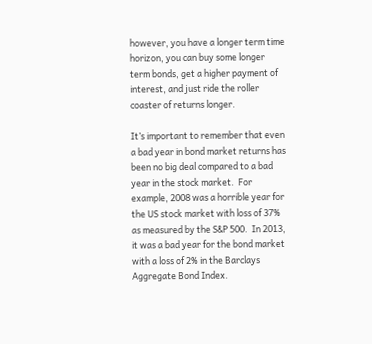however, you have a longer term time horizon, you can buy some longer term bonds, get a higher payment of interest, and just ride the roller coaster of returns longer.

It’s important to remember that even a bad year in bond market returns has been no big deal compared to a bad year in the stock market.  For example, 2008 was a horrible year for the US stock market with loss of 37% as measured by the S&P 500.  In 2013, it was a bad year for the bond market with a loss of 2% in the Barclays Aggregate Bond Index.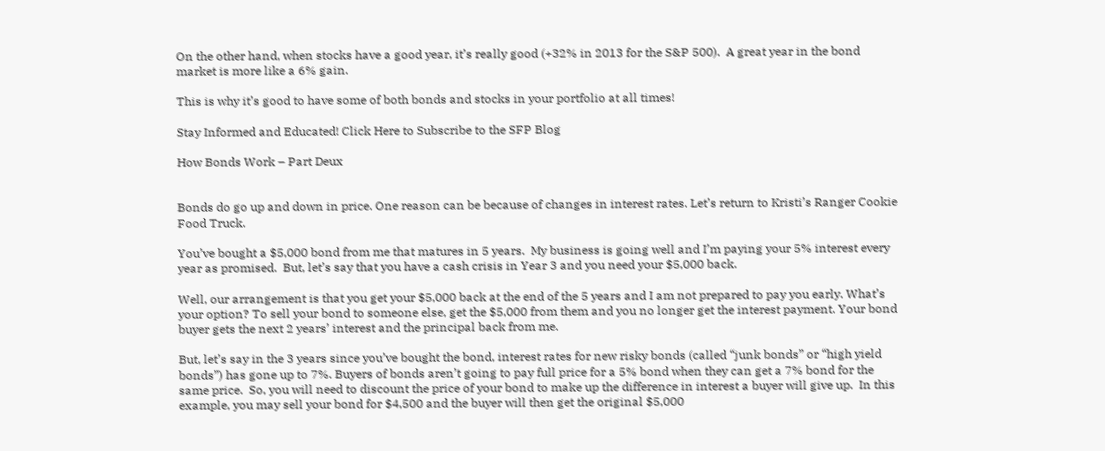On the other hand, when stocks have a good year, it’s really good (+32% in 2013 for the S&P 500).  A great year in the bond market is more like a 6% gain.

This is why it’s good to have some of both bonds and stocks in your portfolio at all times!

Stay Informed and Educated! Click Here to Subscribe to the SFP Blog

How Bonds Work – Part Deux


Bonds do go up and down in price. One reason can be because of changes in interest rates. Let’s return to Kristi’s Ranger Cookie Food Truck.

You’ve bought a $5,000 bond from me that matures in 5 years.  My business is going well and I’m paying your 5% interest every year as promised.  But, let’s say that you have a cash crisis in Year 3 and you need your $5,000 back.

Well, our arrangement is that you get your $5,000 back at the end of the 5 years and I am not prepared to pay you early. What’s your option? To sell your bond to someone else, get the $5,000 from them and you no longer get the interest payment. Your bond buyer gets the next 2 years’ interest and the principal back from me.

But, let’s say in the 3 years since you’ve bought the bond, interest rates for new risky bonds (called “junk bonds” or “high yield bonds”) has gone up to 7%. Buyers of bonds aren’t going to pay full price for a 5% bond when they can get a 7% bond for the same price.  So, you will need to discount the price of your bond to make up the difference in interest a buyer will give up.  In this example, you may sell your bond for $4,500 and the buyer will then get the original $5,000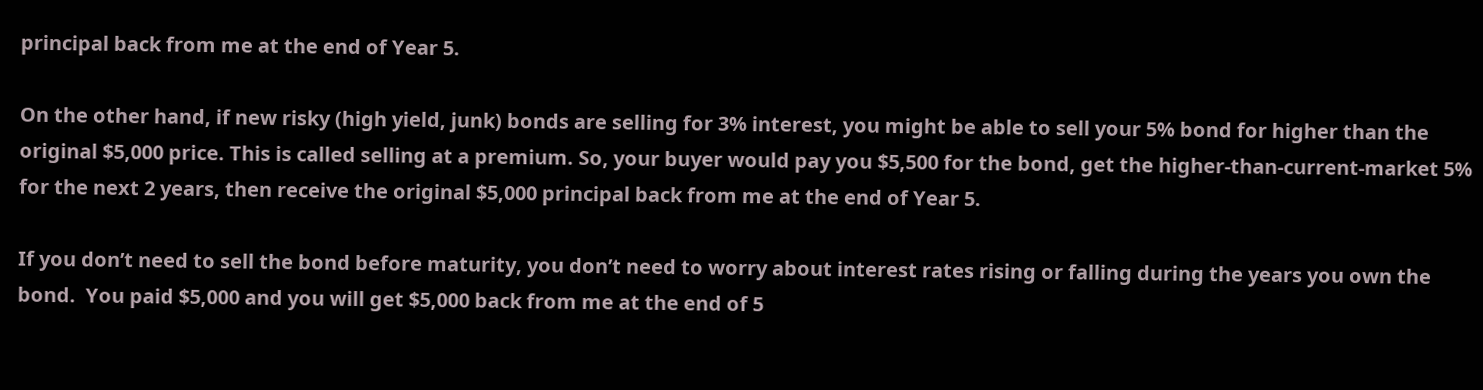principal back from me at the end of Year 5.

On the other hand, if new risky (high yield, junk) bonds are selling for 3% interest, you might be able to sell your 5% bond for higher than the original $5,000 price. This is called selling at a premium. So, your buyer would pay you $5,500 for the bond, get the higher-than-current-market 5% for the next 2 years, then receive the original $5,000 principal back from me at the end of Year 5.

If you don’t need to sell the bond before maturity, you don’t need to worry about interest rates rising or falling during the years you own the bond.  You paid $5,000 and you will get $5,000 back from me at the end of 5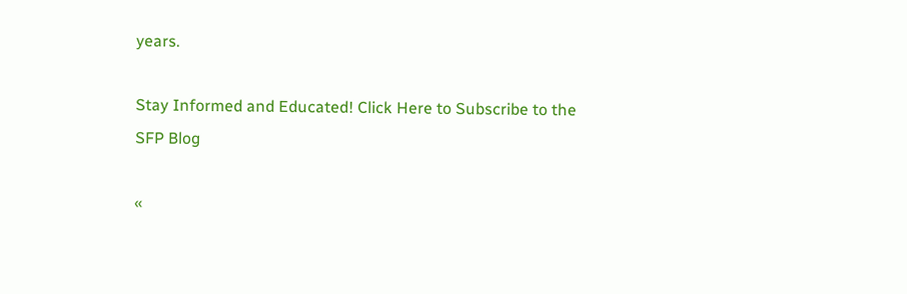years.

Stay Informed and Educated! Click Here to Subscribe to the SFP Blog

«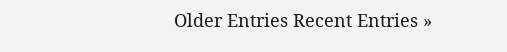Older Entries Recent Entries »